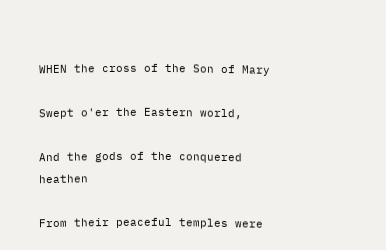WHEN the cross of the Son of Mary

Swept o'er the Eastern world,

And the gods of the conquered heathen

From their peaceful temples were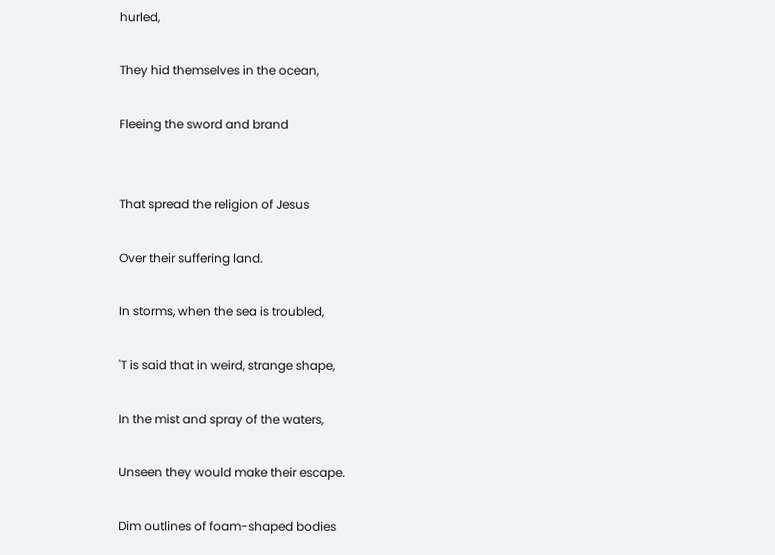hurled,

They hid themselves in the ocean,

Fleeing the sword and brand


That spread the religion of Jesus

Over their suffering land.

In storms, when the sea is troubled,

'T is said that in weird, strange shape,

In the mist and spray of the waters,

Unseen they would make their escape.

Dim outlines of foam-shaped bodies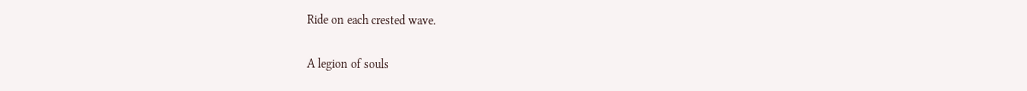Ride on each crested wave.

A legion of souls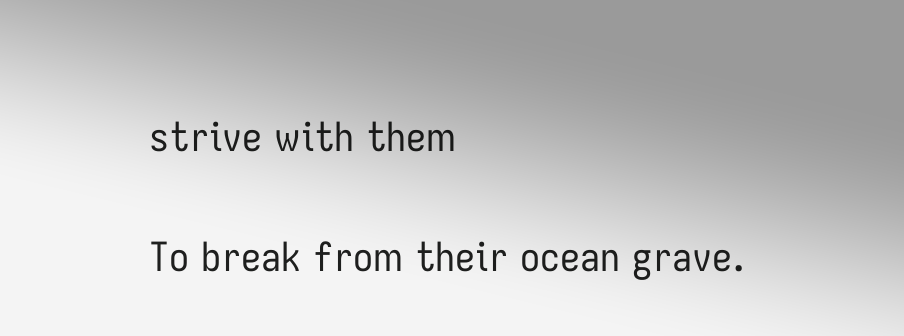strive with them

To break from their ocean grave.